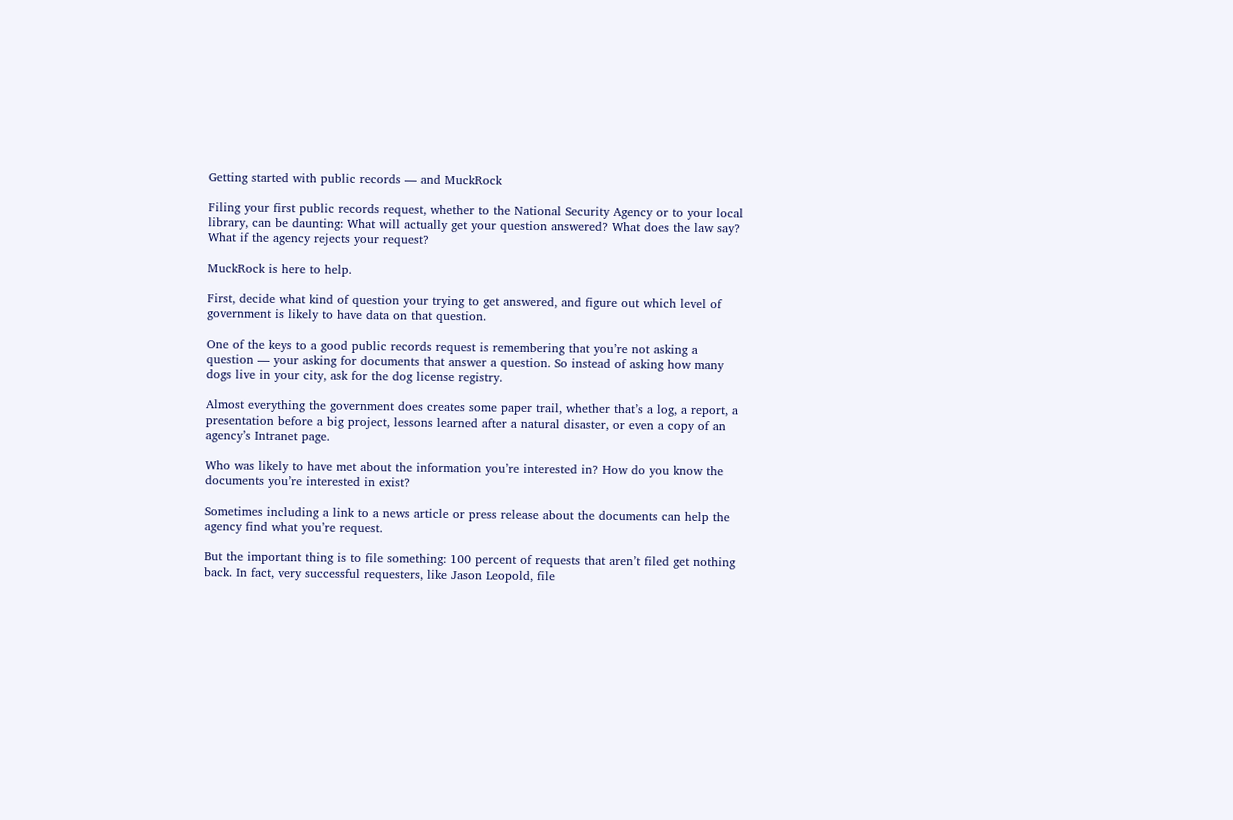Getting started with public records — and MuckRock

Filing your first public records request, whether to the National Security Agency or to your local library, can be daunting: What will actually get your question answered? What does the law say? What if the agency rejects your request?

MuckRock is here to help.

First, decide what kind of question your trying to get answered, and figure out which level of government is likely to have data on that question.

One of the keys to a good public records request is remembering that you’re not asking a question — your asking for documents that answer a question. So instead of asking how many dogs live in your city, ask for the dog license registry.

Almost everything the government does creates some paper trail, whether that’s a log, a report, a presentation before a big project, lessons learned after a natural disaster, or even a copy of an agency’s Intranet page.

Who was likely to have met about the information you’re interested in? How do you know the documents you’re interested in exist?

Sometimes including a link to a news article or press release about the documents can help the agency find what you’re request.

But the important thing is to file something: 100 percent of requests that aren’t filed get nothing back. In fact, very successful requesters, like Jason Leopold, file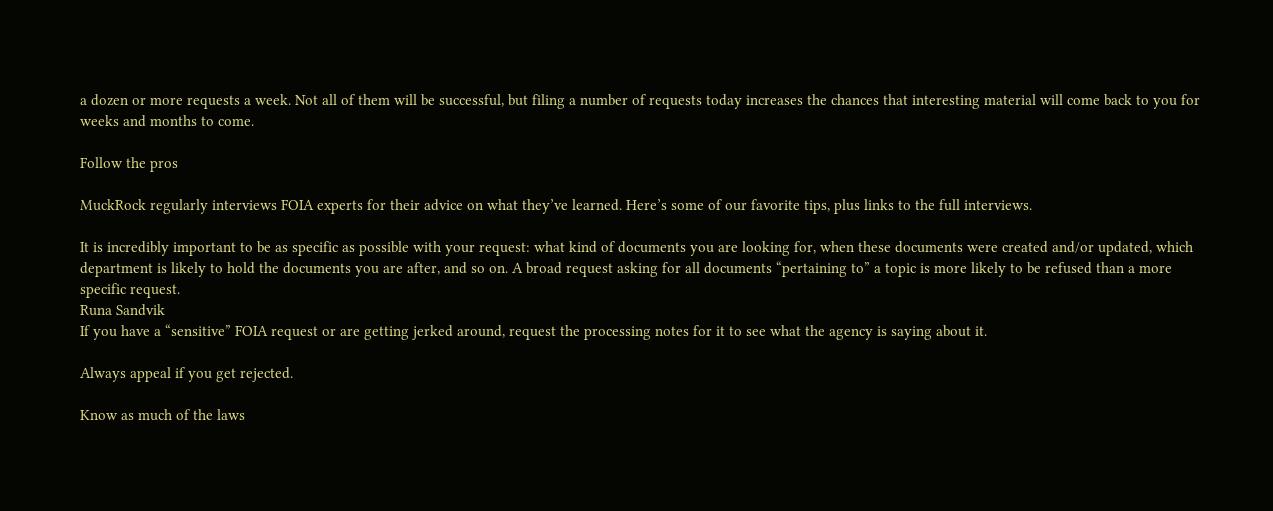a dozen or more requests a week. Not all of them will be successful, but filing a number of requests today increases the chances that interesting material will come back to you for weeks and months to come.

Follow the pros

MuckRock regularly interviews FOIA experts for their advice on what they’ve learned. Here’s some of our favorite tips, plus links to the full interviews.

It is incredibly important to be as specific as possible with your request: what kind of documents you are looking for, when these documents were created and/or updated, which department is likely to hold the documents you are after, and so on. A broad request asking for all documents “pertaining to” a topic is more likely to be refused than a more specific request.
Runa Sandvik
If you have a “sensitive” FOIA request or are getting jerked around, request the processing notes for it to see what the agency is saying about it.

Always appeal if you get rejected.

Know as much of the laws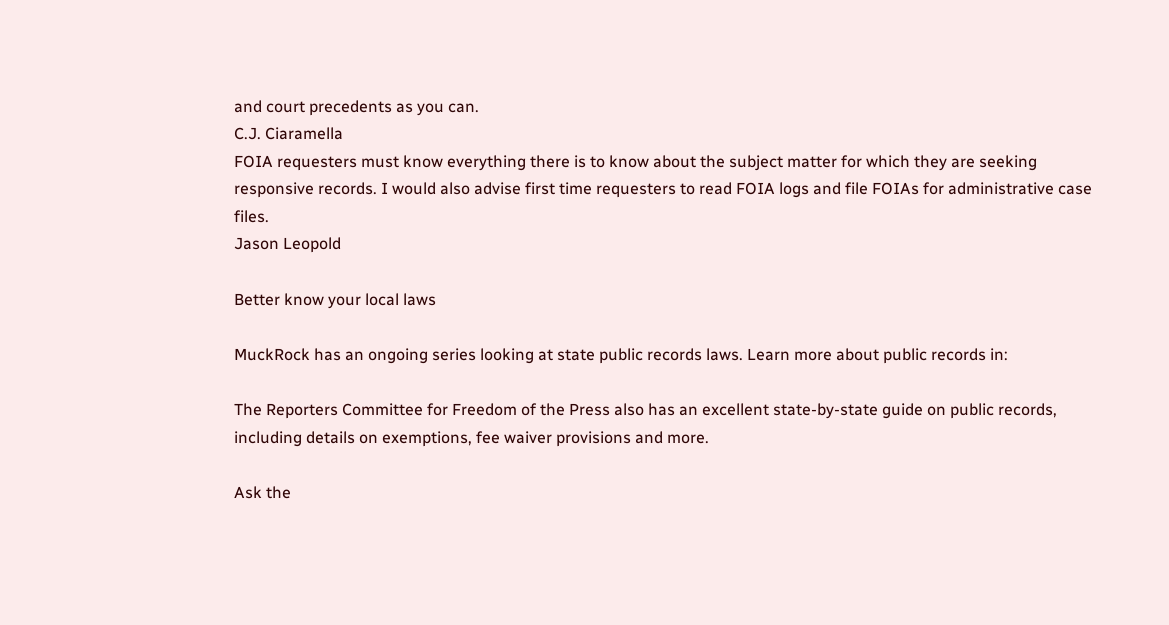and court precedents as you can.
C.J. Ciaramella
FOIA requesters must know everything there is to know about the subject matter for which they are seeking responsive records. I would also advise first time requesters to read FOIA logs and file FOIAs for administrative case files.
Jason Leopold

Better know your local laws

MuckRock has an ongoing series looking at state public records laws. Learn more about public records in:

The Reporters Committee for Freedom of the Press also has an excellent state-by-state guide on public records, including details on exemptions, fee waiver provisions and more.

Ask the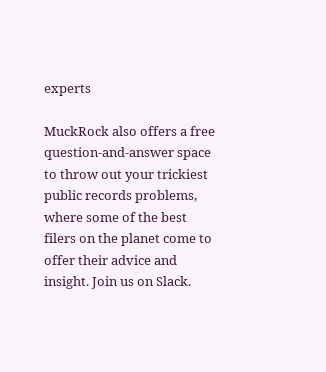experts

MuckRock also offers a free question-and-answer space to throw out your trickiest public records problems, where some of the best filers on the planet come to offer their advice and insight. Join us on Slack.